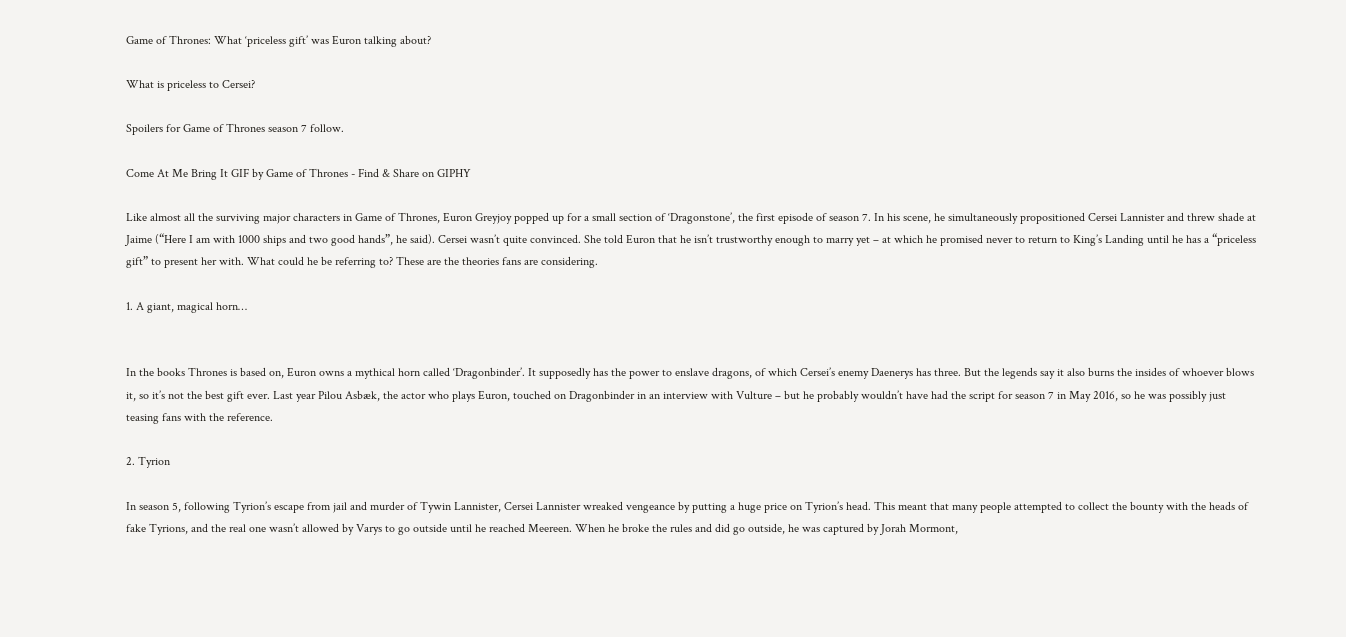Game of Thrones: What ‘priceless gift’ was Euron talking about?

What is priceless to Cersei?

Spoilers for Game of Thrones season 7 follow.

Come At Me Bring It GIF by Game of Thrones - Find & Share on GIPHY

Like almost all the surviving major characters in Game of Thrones, Euron Greyjoy popped up for a small section of ‘Dragonstone’, the first episode of season 7. In his scene, he simultaneously propositioned Cersei Lannister and threw shade at Jaime (“Here I am with 1000 ships and two good hands”, he said). Cersei wasn’t quite convinced. She told Euron that he isn’t trustworthy enough to marry yet – at which he promised never to return to King’s Landing until he has a “priceless gift” to present her with. What could he be referring to? These are the theories fans are considering.

1. A giant, magical horn…


In the books Thrones is based on, Euron owns a mythical horn called ‘Dragonbinder’. It supposedly has the power to enslave dragons, of which Cersei’s enemy Daenerys has three. But the legends say it also burns the insides of whoever blows it, so it’s not the best gift ever. Last year Pilou Asbæk, the actor who plays Euron, touched on Dragonbinder in an interview with Vulture – but he probably wouldn’t have had the script for season 7 in May 2016, so he was possibly just teasing fans with the reference.

2. Tyrion

In season 5, following Tyrion’s escape from jail and murder of Tywin Lannister, Cersei Lannister wreaked vengeance by putting a huge price on Tyrion’s head. This meant that many people attempted to collect the bounty with the heads of fake Tyrions, and the real one wasn’t allowed by Varys to go outside until he reached Meereen. When he broke the rules and did go outside, he was captured by Jorah Mormont,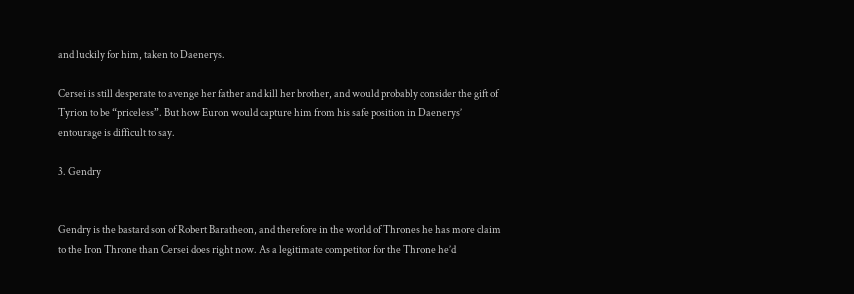and luckily for him, taken to Daenerys.

Cersei is still desperate to avenge her father and kill her brother, and would probably consider the gift of Tyrion to be “priceless”. But how Euron would capture him from his safe position in Daenerys’ entourage is difficult to say.

3. Gendry


Gendry is the bastard son of Robert Baratheon, and therefore in the world of Thrones he has more claim to the Iron Throne than Cersei does right now. As a legitimate competitor for the Throne he’d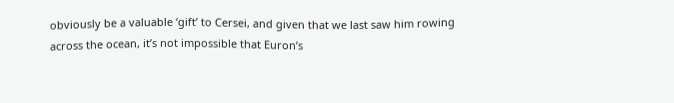obviously be a valuable ‘gift’ to Cersei, and given that we last saw him rowing across the ocean, it’s not impossible that Euron’s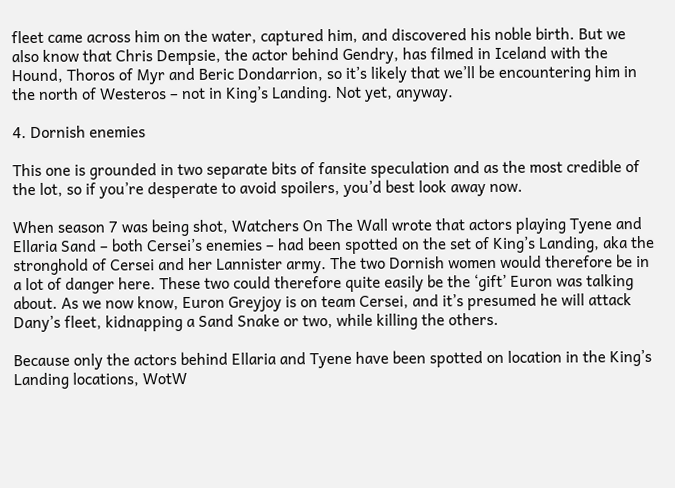fleet came across him on the water, captured him, and discovered his noble birth. But we also know that Chris Dempsie, the actor behind Gendry, has filmed in Iceland with the Hound, Thoros of Myr and Beric Dondarrion, so it’s likely that we’ll be encountering him in the north of Westeros – not in King’s Landing. Not yet, anyway.

4. Dornish enemies

This one is grounded in two separate bits of fansite speculation and as the most credible of the lot, so if you’re desperate to avoid spoilers, you’d best look away now.

When season 7 was being shot, Watchers On The Wall wrote that actors playing Tyene and Ellaria Sand – both Cersei’s enemies – had been spotted on the set of King’s Landing, aka the stronghold of Cersei and her Lannister army. The two Dornish women would therefore be in a lot of danger here. These two could therefore quite easily be the ‘gift’ Euron was talking about. As we now know, Euron Greyjoy is on team Cersei, and it’s presumed he will attack Dany’s fleet, kidnapping a Sand Snake or two, while killing the others.

Because only the actors behind Ellaria and Tyene have been spotted on location in the King’s Landing locations, WotW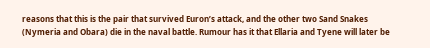reasons that this is the pair that survived Euron’s attack, and the other two Sand Snakes (Nymeria and Obara) die in the naval battle. Rumour has it that Ellaria and Tyene will later be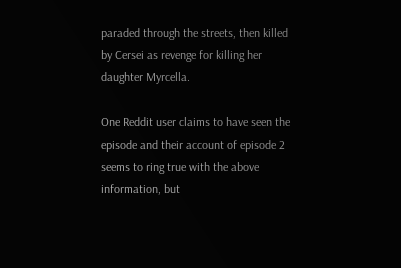paraded through the streets, then killed by Cersei as revenge for killing her daughter Myrcella.

One Reddit user claims to have seen the episode and their account of episode 2 seems to ring true with the above information, but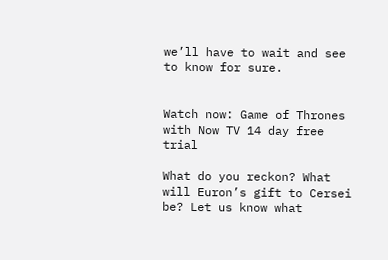we’ll have to wait and see to know for sure.


Watch now: Game of Thrones with Now TV 14 day free trial

What do you reckon? What will Euron’s gift to Cersei be? Let us know what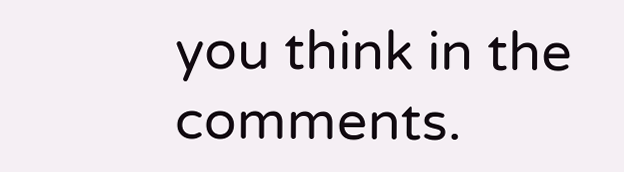you think in the comments.